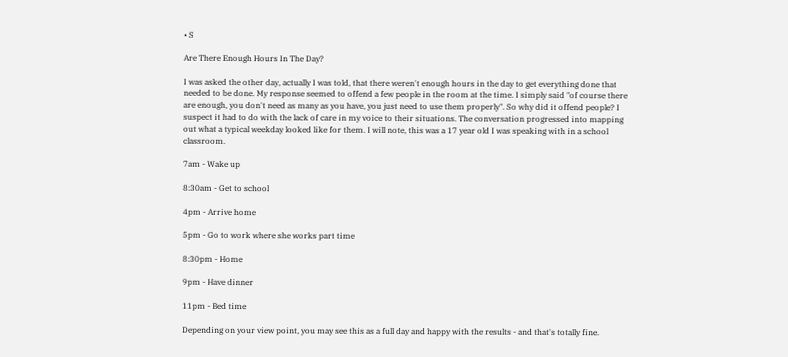• S

Are There Enough Hours In The Day?

I was asked the other day, actually I was told, that there weren't enough hours in the day to get everything done that needed to be done. My response seemed to offend a few people in the room at the time. I simply said "of course there are enough, you don't need as many as you have, you just need to use them properly". So why did it offend people? I suspect it had to do with the lack of care in my voice to their situations. The conversation progressed into mapping out what a typical weekday looked like for them. I will note, this was a 17 year old I was speaking with in a school classroom.

7am - Wake up

8:30am - Get to school

4pm - Arrive home

5pm - Go to work where she works part time

8:30pm - Home

9pm - Have dinner

11pm - Bed time

Depending on your view point, you may see this as a full day and happy with the results - and that's totally fine.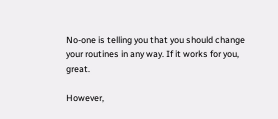No-one is telling you that you should change your routines in any way. If it works for you, great.

However,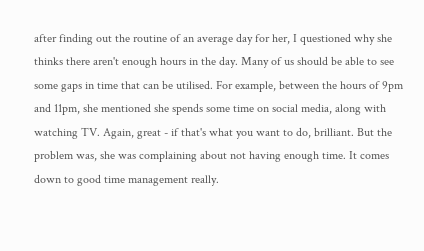after finding out the routine of an average day for her, I questioned why she thinks there aren't enough hours in the day. Many of us should be able to see some gaps in time that can be utilised. For example, between the hours of 9pm and 11pm, she mentioned she spends some time on social media, along with watching TV. Again, great - if that's what you want to do, brilliant. But the problem was, she was complaining about not having enough time. It comes down to good time management really.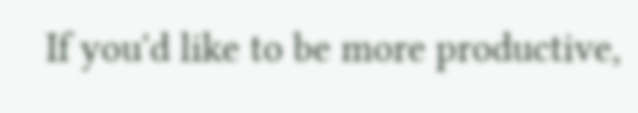If you'd like to be more productive,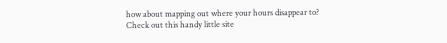how about mapping out where your hours disappear to? Check out this handy little site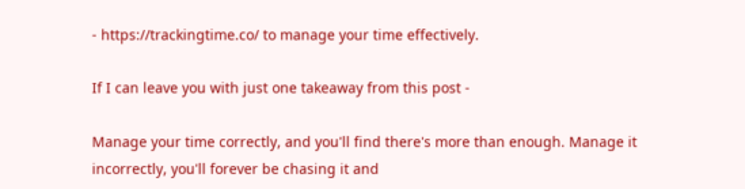- https://trackingtime.co/ to manage your time effectively.

If I can leave you with just one takeaway from this post -

Manage your time correctly, and you'll find there's more than enough. Manage it incorrectly, you'll forever be chasing it and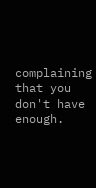complaining that you don't have enough.